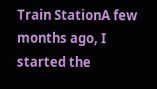Train StationA few months ago, I started the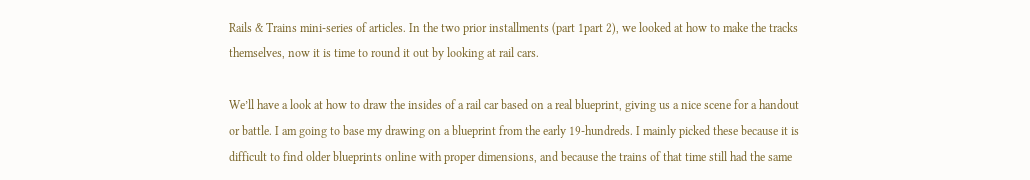Rails & Trains mini-series of articles. In the two prior installments (part 1part 2), we looked at how to make the tracks themselves, now it is time to round it out by looking at rail cars.

We’ll have a look at how to draw the insides of a rail car based on a real blueprint, giving us a nice scene for a handout or battle. I am going to base my drawing on a blueprint from the early 19-hundreds. I mainly picked these because it is difficult to find older blueprints online with proper dimensions, and because the trains of that time still had the same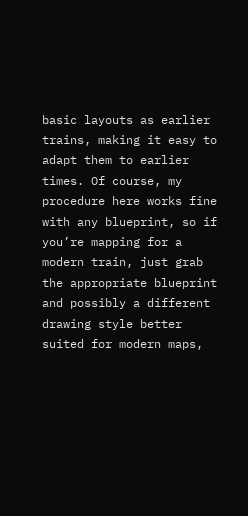basic layouts as earlier trains, making it easy to adapt them to earlier times. Of course, my procedure here works fine with any blueprint, so if you’re mapping for a modern train, just grab the appropriate blueprint and possibly a different drawing style better suited for modern maps,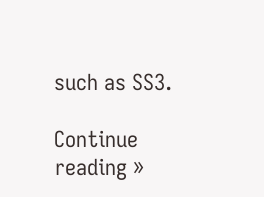such as SS3.

Continue reading »